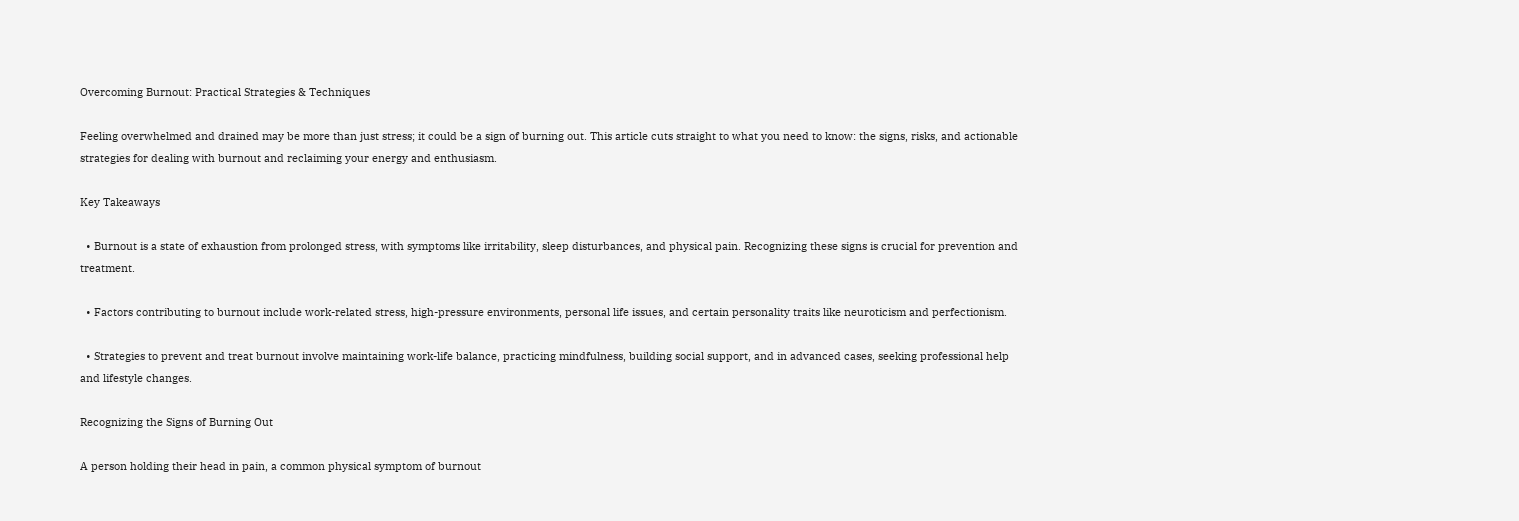Overcoming Burnout: Practical Strategies & Techniques

Feeling overwhelmed and drained may be more than just stress; it could be a sign of burning out. This article cuts straight to what you need to know: the signs, risks, and actionable strategies for dealing with burnout and reclaiming your energy and enthusiasm.

Key Takeaways

  • Burnout is a state of exhaustion from prolonged stress, with symptoms like irritability, sleep disturbances, and physical pain. Recognizing these signs is crucial for prevention and treatment.

  • Factors contributing to burnout include work-related stress, high-pressure environments, personal life issues, and certain personality traits like neuroticism and perfectionism.

  • Strategies to prevent and treat burnout involve maintaining work-life balance, practicing mindfulness, building social support, and in advanced cases, seeking professional help and lifestyle changes.

Recognizing the Signs of Burning Out

A person holding their head in pain, a common physical symptom of burnout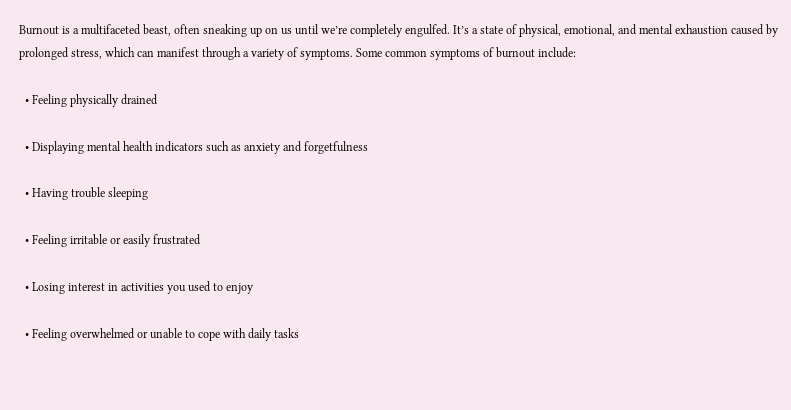Burnout is a multifaceted beast, often sneaking up on us until we’re completely engulfed. It’s a state of physical, emotional, and mental exhaustion caused by prolonged stress, which can manifest through a variety of symptoms. Some common symptoms of burnout include:

  • Feeling physically drained

  • Displaying mental health indicators such as anxiety and forgetfulness

  • Having trouble sleeping

  • Feeling irritable or easily frustrated

  • Losing interest in activities you used to enjoy

  • Feeling overwhelmed or unable to cope with daily tasks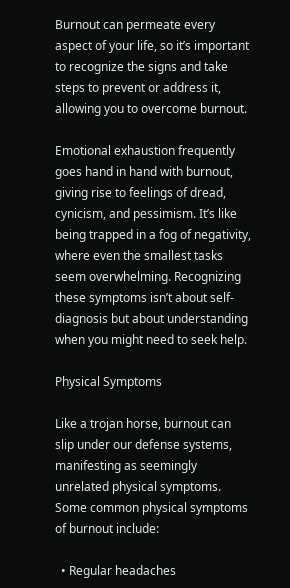Burnout can permeate every aspect of your life, so it’s important to recognize the signs and take steps to prevent or address it, allowing you to overcome burnout.

Emotional exhaustion frequently goes hand in hand with burnout, giving rise to feelings of dread, cynicism, and pessimism. It’s like being trapped in a fog of negativity, where even the smallest tasks seem overwhelming. Recognizing these symptoms isn’t about self-diagnosis but about understanding when you might need to seek help.

Physical Symptoms

Like a trojan horse, burnout can slip under our defense systems, manifesting as seemingly unrelated physical symptoms. Some common physical symptoms of burnout include:

  • Regular headaches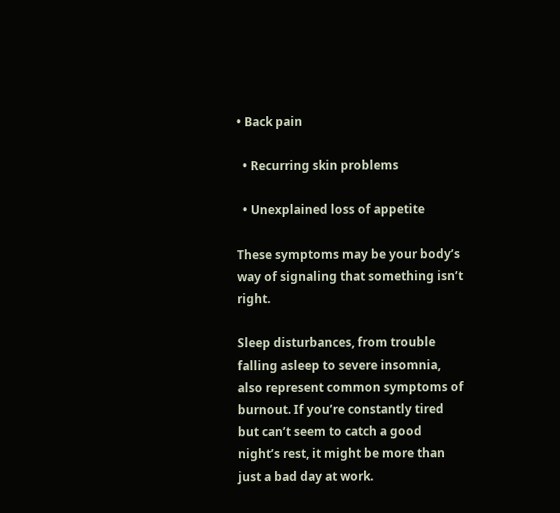• Back pain

  • Recurring skin problems

  • Unexplained loss of appetite

These symptoms may be your body’s way of signaling that something isn’t right.

Sleep disturbances, from trouble falling asleep to severe insomnia, also represent common symptoms of burnout. If you’re constantly tired but can’t seem to catch a good night’s rest, it might be more than just a bad day at work.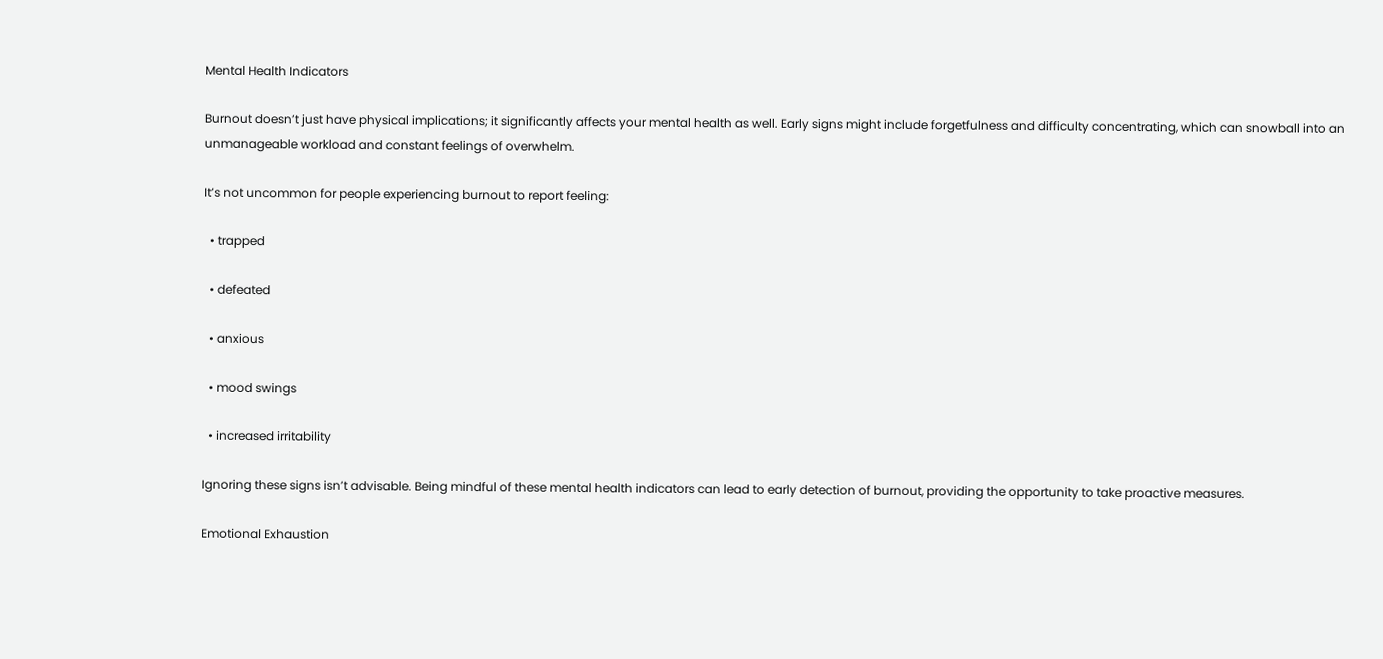Mental Health Indicators

Burnout doesn’t just have physical implications; it significantly affects your mental health as well. Early signs might include forgetfulness and difficulty concentrating, which can snowball into an unmanageable workload and constant feelings of overwhelm.

It’s not uncommon for people experiencing burnout to report feeling:

  • trapped

  • defeated

  • anxious

  • mood swings

  • increased irritability

Ignoring these signs isn’t advisable. Being mindful of these mental health indicators can lead to early detection of burnout, providing the opportunity to take proactive measures.

Emotional Exhaustion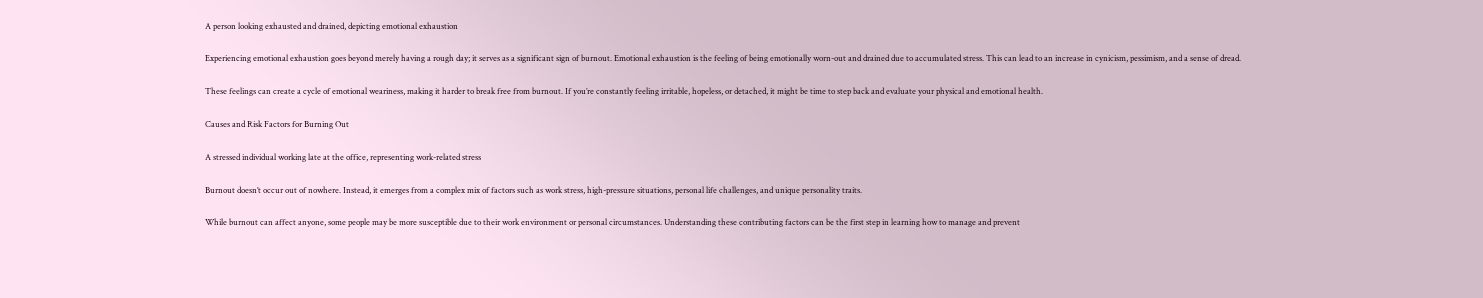A person looking exhausted and drained, depicting emotional exhaustion

Experiencing emotional exhaustion goes beyond merely having a rough day; it serves as a significant sign of burnout. Emotional exhaustion is the feeling of being emotionally worn-out and drained due to accumulated stress. This can lead to an increase in cynicism, pessimism, and a sense of dread.

These feelings can create a cycle of emotional weariness, making it harder to break free from burnout. If you’re constantly feeling irritable, hopeless, or detached, it might be time to step back and evaluate your physical and emotional health.

Causes and Risk Factors for Burning Out

A stressed individual working late at the office, representing work-related stress

Burnout doesn’t occur out of nowhere. Instead, it emerges from a complex mix of factors such as work stress, high-pressure situations, personal life challenges, and unique personality traits.

While burnout can affect anyone, some people may be more susceptible due to their work environment or personal circumstances. Understanding these contributing factors can be the first step in learning how to manage and prevent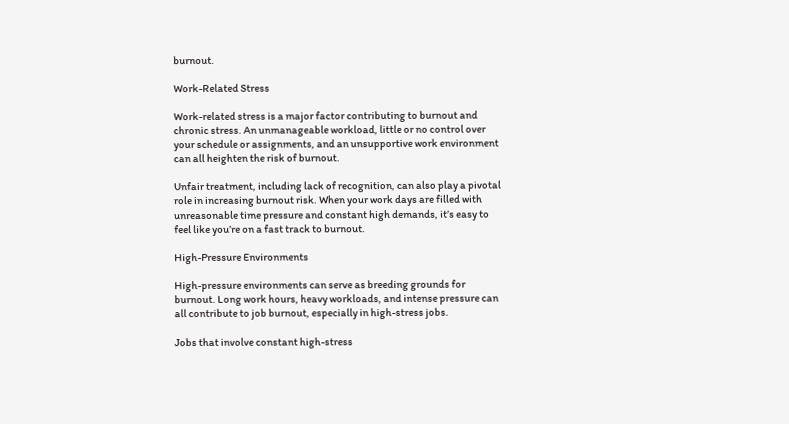burnout.

Work-Related Stress

Work-related stress is a major factor contributing to burnout and chronic stress. An unmanageable workload, little or no control over your schedule or assignments, and an unsupportive work environment can all heighten the risk of burnout.

Unfair treatment, including lack of recognition, can also play a pivotal role in increasing burnout risk. When your work days are filled with unreasonable time pressure and constant high demands, it’s easy to feel like you’re on a fast track to burnout.

High-Pressure Environments

High-pressure environments can serve as breeding grounds for burnout. Long work hours, heavy workloads, and intense pressure can all contribute to job burnout, especially in high-stress jobs.

Jobs that involve constant high-stress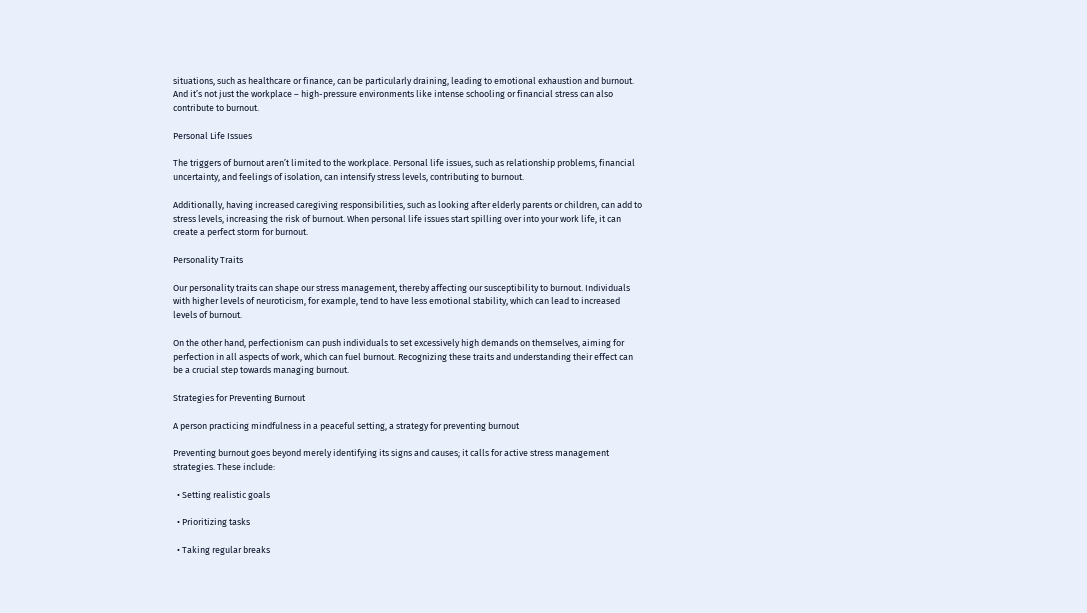situations, such as healthcare or finance, can be particularly draining, leading to emotional exhaustion and burnout. And it’s not just the workplace – high-pressure environments like intense schooling or financial stress can also contribute to burnout.

Personal Life Issues

The triggers of burnout aren’t limited to the workplace. Personal life issues, such as relationship problems, financial uncertainty, and feelings of isolation, can intensify stress levels, contributing to burnout.

Additionally, having increased caregiving responsibilities, such as looking after elderly parents or children, can add to stress levels, increasing the risk of burnout. When personal life issues start spilling over into your work life, it can create a perfect storm for burnout.

Personality Traits

Our personality traits can shape our stress management, thereby affecting our susceptibility to burnout. Individuals with higher levels of neuroticism, for example, tend to have less emotional stability, which can lead to increased levels of burnout.

On the other hand, perfectionism can push individuals to set excessively high demands on themselves, aiming for perfection in all aspects of work, which can fuel burnout. Recognizing these traits and understanding their effect can be a crucial step towards managing burnout.

Strategies for Preventing Burnout

A person practicing mindfulness in a peaceful setting, a strategy for preventing burnout

Preventing burnout goes beyond merely identifying its signs and causes; it calls for active stress management strategies. These include:

  • Setting realistic goals

  • Prioritizing tasks

  • Taking regular breaks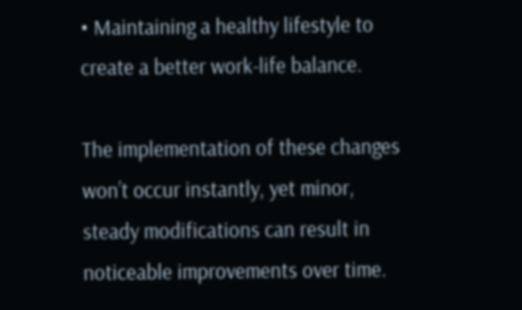• Maintaining a healthy lifestyle to create a better work-life balance.

The implementation of these changes won’t occur instantly, yet minor, steady modifications can result in noticeable improvements over time.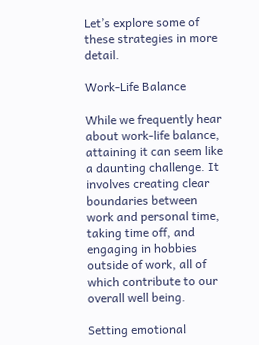Let’s explore some of these strategies in more detail.

Work-Life Balance

While we frequently hear about work-life balance, attaining it can seem like a daunting challenge. It involves creating clear boundaries between work and personal time, taking time off, and engaging in hobbies outside of work, all of which contribute to our overall well being.

Setting emotional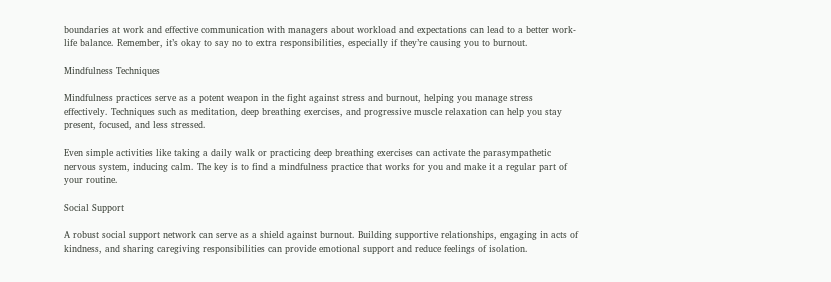boundaries at work and effective communication with managers about workload and expectations can lead to a better work-life balance. Remember, it’s okay to say no to extra responsibilities, especially if they’re causing you to burnout.

Mindfulness Techniques

Mindfulness practices serve as a potent weapon in the fight against stress and burnout, helping you manage stress effectively. Techniques such as meditation, deep breathing exercises, and progressive muscle relaxation can help you stay present, focused, and less stressed.

Even simple activities like taking a daily walk or practicing deep breathing exercises can activate the parasympathetic nervous system, inducing calm. The key is to find a mindfulness practice that works for you and make it a regular part of your routine.

Social Support

A robust social support network can serve as a shield against burnout. Building supportive relationships, engaging in acts of kindness, and sharing caregiving responsibilities can provide emotional support and reduce feelings of isolation.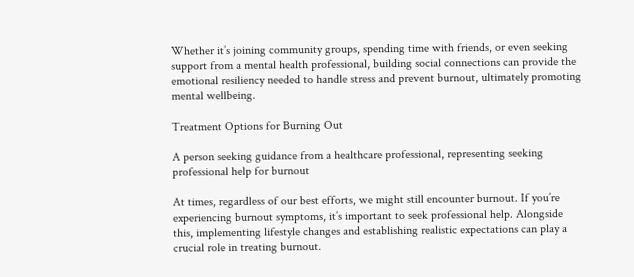Whether it’s joining community groups, spending time with friends, or even seeking support from a mental health professional, building social connections can provide the emotional resiliency needed to handle stress and prevent burnout, ultimately promoting mental wellbeing.

Treatment Options for Burning Out

A person seeking guidance from a healthcare professional, representing seeking professional help for burnout

At times, regardless of our best efforts, we might still encounter burnout. If you’re experiencing burnout symptoms, it’s important to seek professional help. Alongside this, implementing lifestyle changes and establishing realistic expectations can play a crucial role in treating burnout.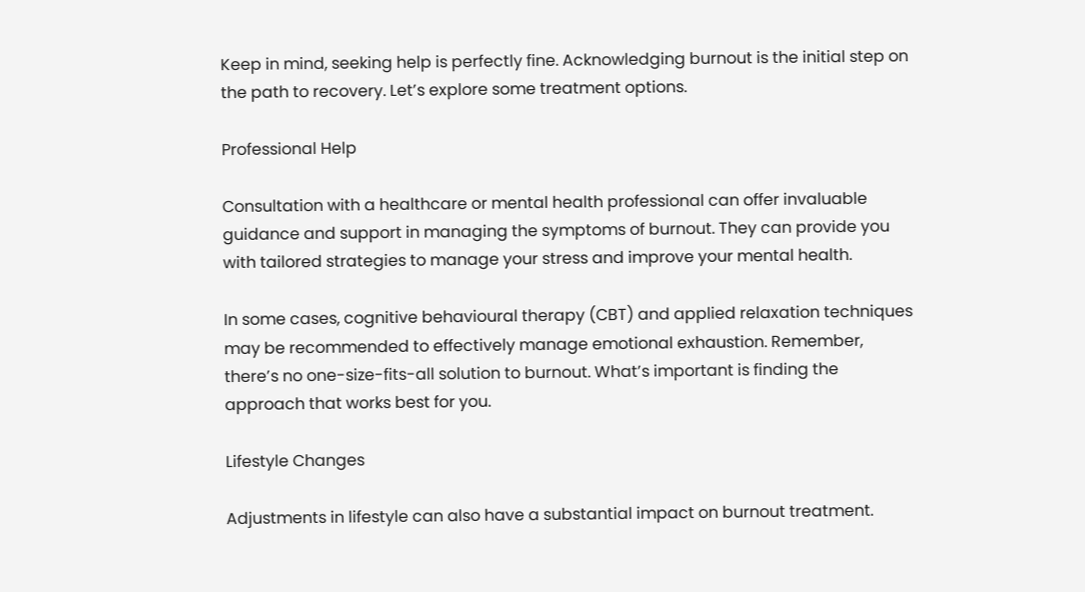Keep in mind, seeking help is perfectly fine. Acknowledging burnout is the initial step on the path to recovery. Let’s explore some treatment options.

Professional Help

Consultation with a healthcare or mental health professional can offer invaluable guidance and support in managing the symptoms of burnout. They can provide you with tailored strategies to manage your stress and improve your mental health.

In some cases, cognitive behavioural therapy (CBT) and applied relaxation techniques may be recommended to effectively manage emotional exhaustion. Remember, there’s no one-size-fits-all solution to burnout. What’s important is finding the approach that works best for you.

Lifestyle Changes

Adjustments in lifestyle can also have a substantial impact on burnout treatment.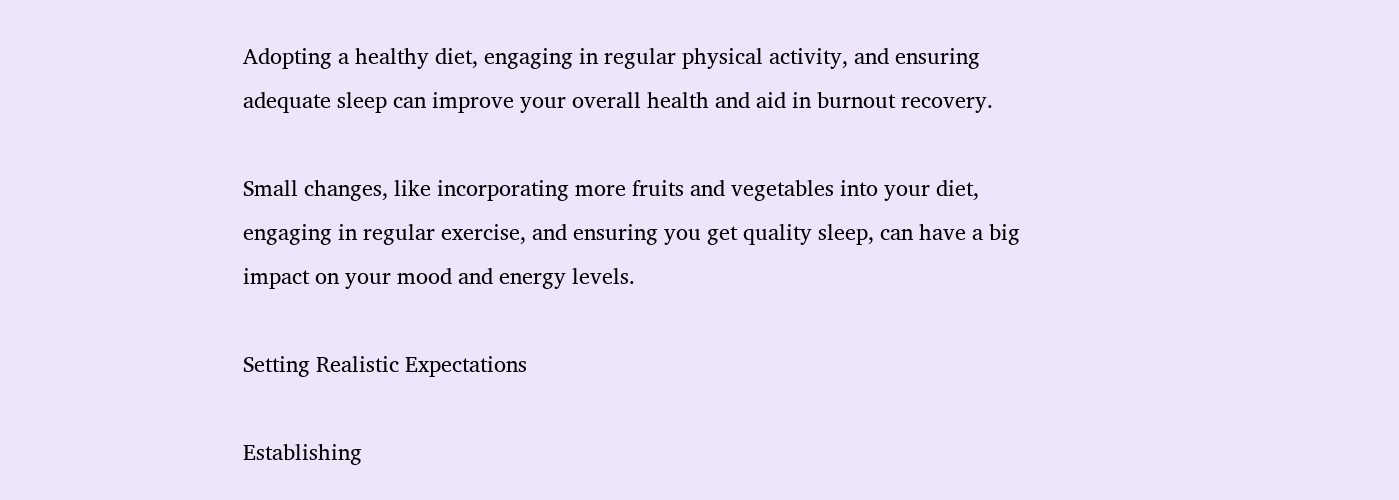Adopting a healthy diet, engaging in regular physical activity, and ensuring adequate sleep can improve your overall health and aid in burnout recovery.

Small changes, like incorporating more fruits and vegetables into your diet, engaging in regular exercise, and ensuring you get quality sleep, can have a big impact on your mood and energy levels.

Setting Realistic Expectations

Establishing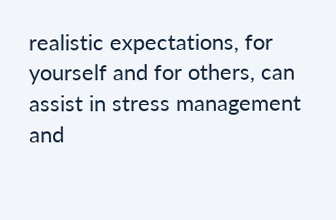realistic expectations, for yourself and for others, can assist in stress management and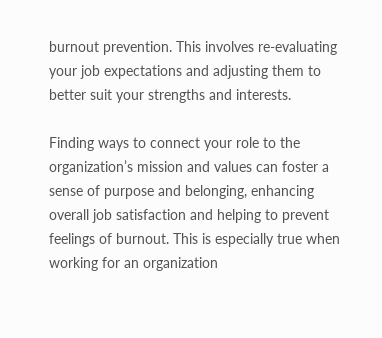burnout prevention. This involves re-evaluating your job expectations and adjusting them to better suit your strengths and interests.

Finding ways to connect your role to the organization’s mission and values can foster a sense of purpose and belonging, enhancing overall job satisfaction and helping to prevent feelings of burnout. This is especially true when working for an organization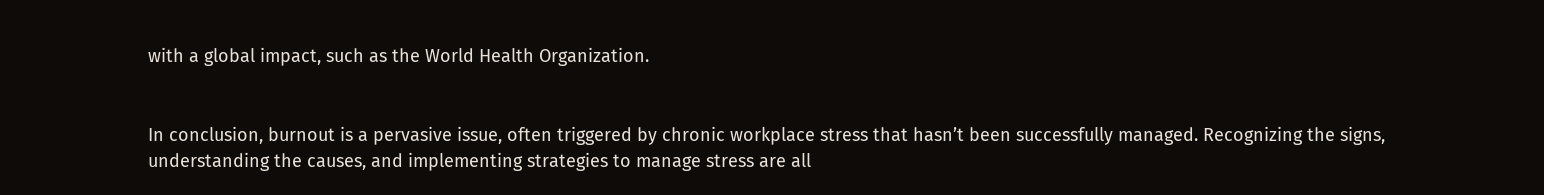with a global impact, such as the World Health Organization.


In conclusion, burnout is a pervasive issue, often triggered by chronic workplace stress that hasn’t been successfully managed. Recognizing the signs, understanding the causes, and implementing strategies to manage stress are all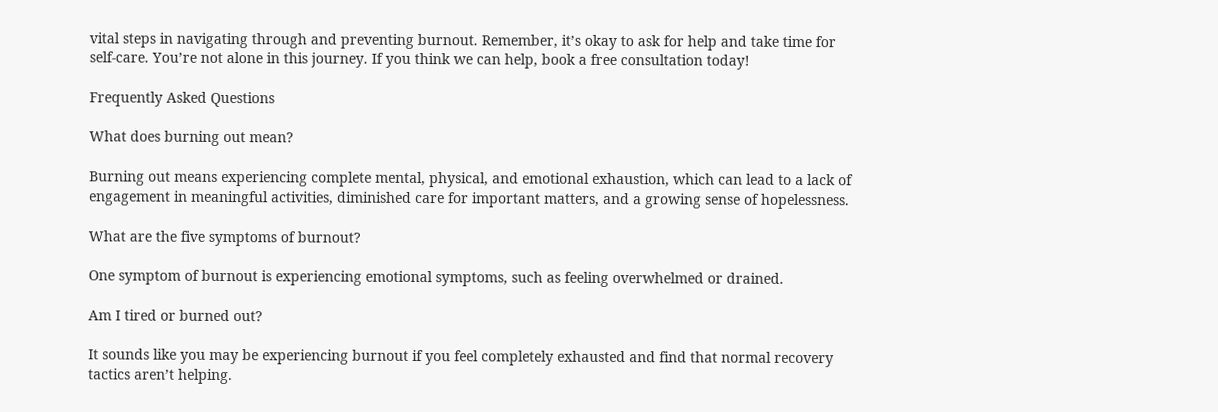vital steps in navigating through and preventing burnout. Remember, it’s okay to ask for help and take time for self-care. You’re not alone in this journey. If you think we can help, book a free consultation today!

Frequently Asked Questions

What does burning out mean?

Burning out means experiencing complete mental, physical, and emotional exhaustion, which can lead to a lack of engagement in meaningful activities, diminished care for important matters, and a growing sense of hopelessness.

What are the five symptoms of burnout?

One symptom of burnout is experiencing emotional symptoms, such as feeling overwhelmed or drained.

Am I tired or burned out?

It sounds like you may be experiencing burnout if you feel completely exhausted and find that normal recovery tactics aren’t helping.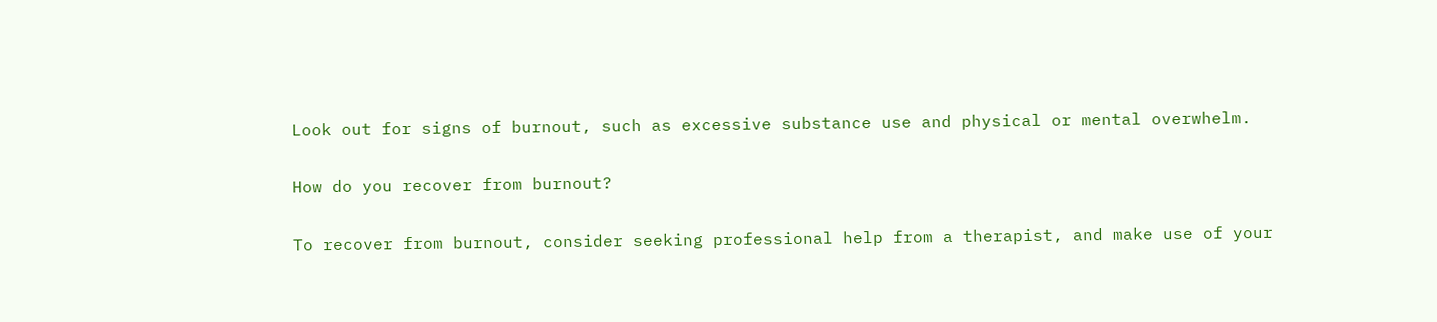Look out for signs of burnout, such as excessive substance use and physical or mental overwhelm.

How do you recover from burnout?

To recover from burnout, consider seeking professional help from a therapist, and make use of your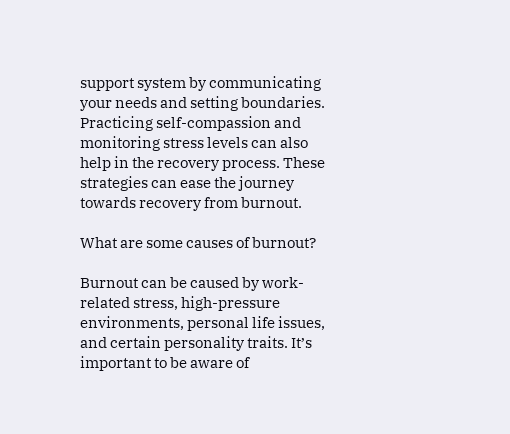support system by communicating your needs and setting boundaries. Practicing self-compassion and monitoring stress levels can also help in the recovery process. These strategies can ease the journey towards recovery from burnout.

What are some causes of burnout?

Burnout can be caused by work-related stress, high-pressure environments, personal life issues, and certain personality traits. It’s important to be aware of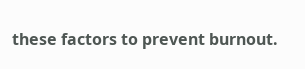these factors to prevent burnout.